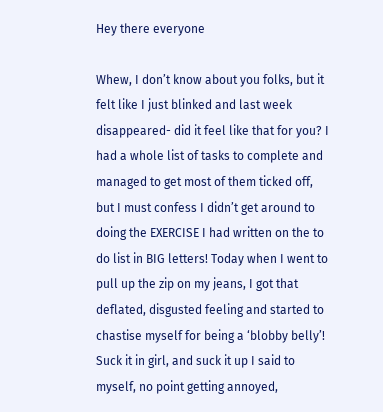Hey there everyone

Whew, I don’t know about you folks, but it felt like I just blinked and last week disappeared- did it feel like that for you? I had a whole list of tasks to complete and managed to get most of them ticked off, but I must confess I didn’t get around to doing the EXERCISE I had written on the to do list in BIG letters! Today when I went to pull up the zip on my jeans, I got that deflated, disgusted feeling and started to chastise myself for being a ‘blobby belly’! Suck it in girl, and suck it up I said to myself, no point getting annoyed,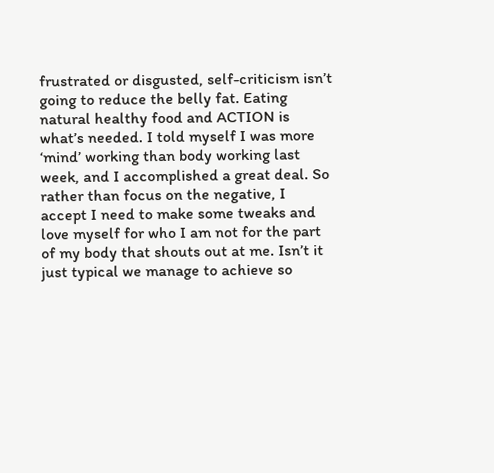frustrated or disgusted, self-criticism isn’t going to reduce the belly fat. Eating natural healthy food and ACTION is what’s needed. I told myself I was more ‘mind’ working than body working last week, and I accomplished a great deal. So rather than focus on the negative, I accept I need to make some tweaks and love myself for who I am not for the part of my body that shouts out at me. Isn’t it just typical we manage to achieve so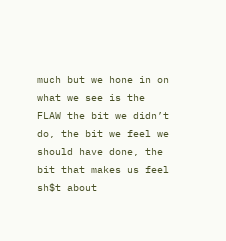much but we hone in on what we see is the FLAW the bit we didn’t do, the bit we feel we should have done, the bit that makes us feel sh$t about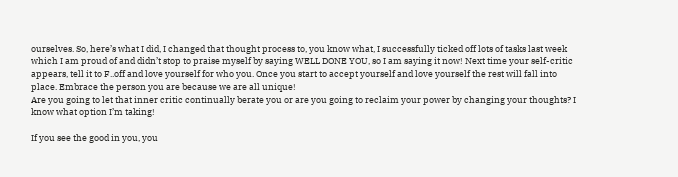ourselves. So, here’s what I did, I changed that thought process to, you know what, I successfully ticked off lots of tasks last week which I am proud of and didn’t stop to praise myself by saying WELL DONE YOU, so I am saying it now! Next time your self-critic appears, tell it to F..off and love yourself for who you. Once you start to accept yourself and love yourself the rest will fall into place. Embrace the person you are because we are all unique!
Are you going to let that inner critic continually berate you or are you going to reclaim your power by changing your thoughts? I know what option I’m taking!

If you see the good in you, you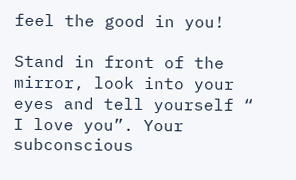feel the good in you!

Stand in front of the mirror, look into your eyes and tell yourself “ I love you”. Your subconscious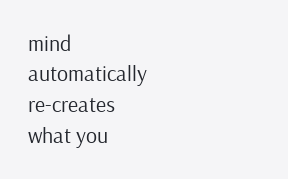mind automatically re-creates what you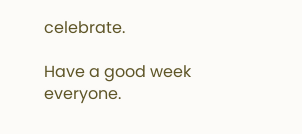celebrate.

Have a good week everyone.